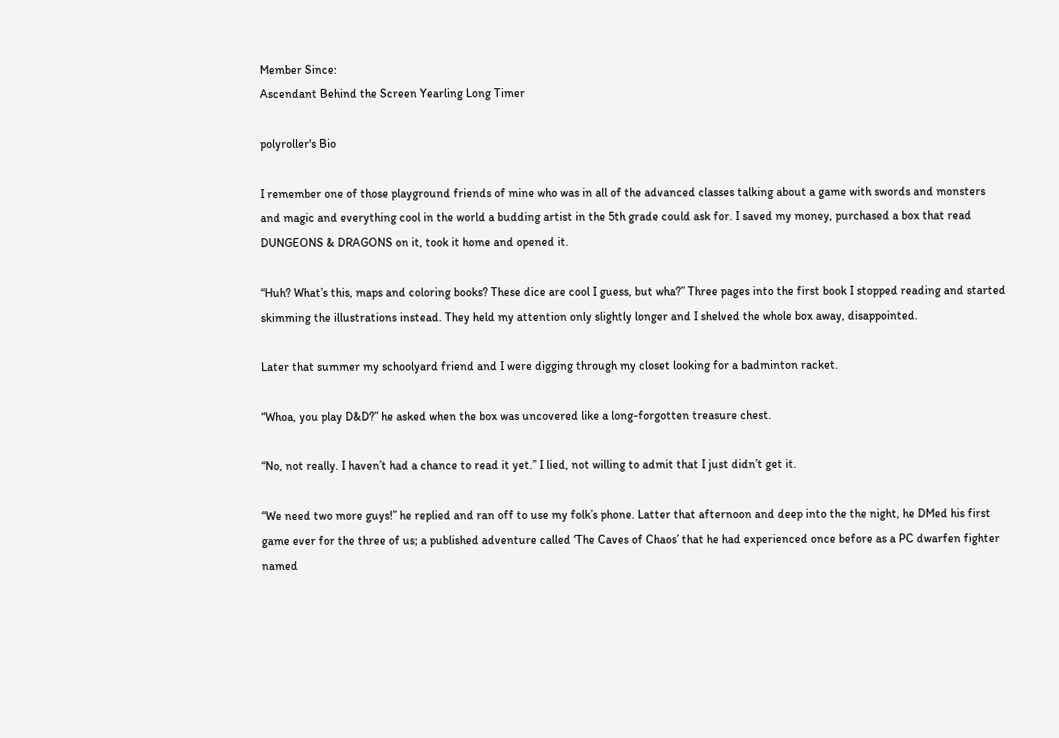Member Since:
Ascendant Behind the Screen Yearling Long Timer

polyroller's Bio

I remember one of those playground friends of mine who was in all of the advanced classes talking about a game with swords and monsters and magic and everything cool in the world a budding artist in the 5th grade could ask for. I saved my money, purchased a box that read DUNGEONS & DRAGONS on it, took it home and opened it.

“Huh? What’s this, maps and coloring books? These dice are cool I guess, but wha?” Three pages into the first book I stopped reading and started skimming the illustrations instead. They held my attention only slightly longer and I shelved the whole box away, disappointed.

Later that summer my schoolyard friend and I were digging through my closet looking for a badminton racket.

“Whoa, you play D&D?” he asked when the box was uncovered like a long-forgotten treasure chest.

“No, not really. I haven’t had a chance to read it yet.” I lied, not willing to admit that I just didn’t get it.

“We need two more guys!” he replied and ran off to use my folk’s phone. Latter that afternoon and deep into the the night, he DMed his first game ever for the three of us; a published adventure called ‘The Caves of Chaos’ that he had experienced once before as a PC dwarfen fighter named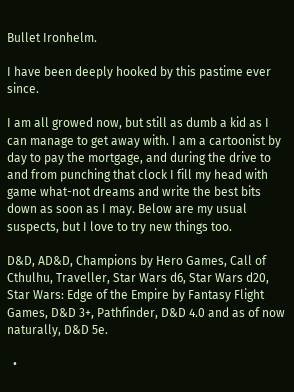Bullet Ironhelm.

I have been deeply hooked by this pastime ever since.

I am all growed now, but still as dumb a kid as I can manage to get away with. I am a cartoonist by day to pay the mortgage, and during the drive to and from punching that clock I fill my head with game what-not dreams and write the best bits down as soon as I may. Below are my usual suspects, but I love to try new things too.

D&D, AD&D, Champions by Hero Games, Call of Cthulhu, Traveller, Star Wars d6, Star Wars d20, Star Wars: Edge of the Empire by Fantasy Flight Games, D&D 3+, Pathfinder, D&D 4.0 and as of now naturally, D&D 5e.

  •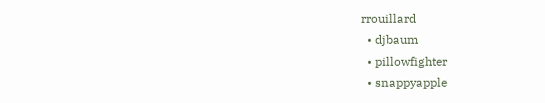rrouillard
  • djbaum
  • pillowfighter
  • snappyapple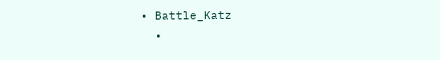• Battle_Katz
  •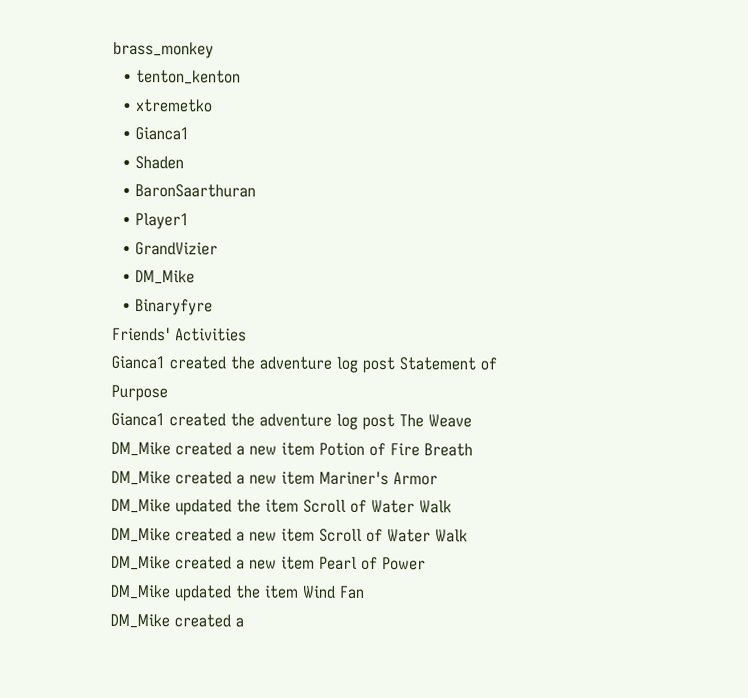brass_monkey
  • tenton_kenton
  • xtremetko
  • Gianca1
  • Shaden
  • BaronSaarthuran
  • Player1
  • GrandVizier
  • DM_Mike
  • Binaryfyre
Friends' Activities
Gianca1 created the adventure log post Statement of Purpose
Gianca1 created the adventure log post The Weave
DM_Mike created a new item Potion of Fire Breath
DM_Mike created a new item Mariner's Armor
DM_Mike updated the item Scroll of Water Walk
DM_Mike created a new item Scroll of Water Walk
DM_Mike created a new item Pearl of Power
DM_Mike updated the item Wind Fan
DM_Mike created a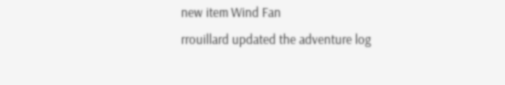new item Wind Fan
rrouillard updated the adventure log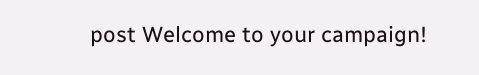post Welcome to your campaign!